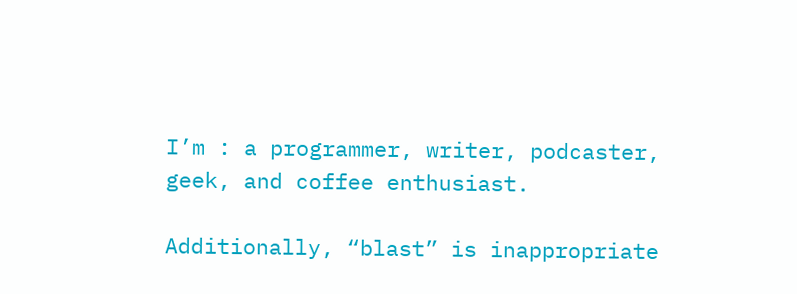I’m : a programmer, writer, podcaster, geek, and coffee enthusiast.

Additionally, “blast” is inappropriate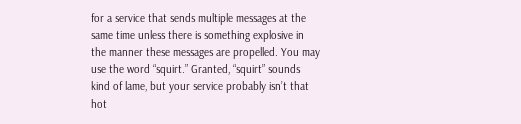for a service that sends multiple messages at the same time unless there is something explosive in the manner these messages are propelled. You may use the word “squirt.” Granted, “squirt” sounds kind of lame, but your service probably isn’t that hot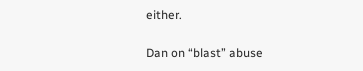either.

Dan on “blast” abuse